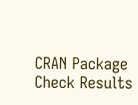CRAN Package Check Results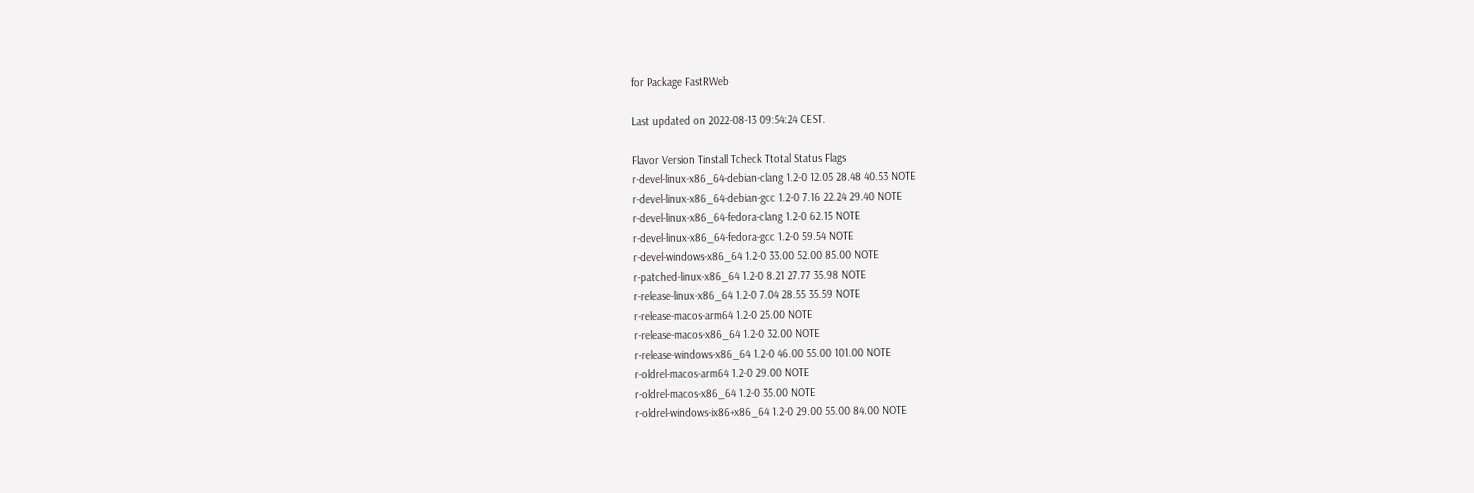for Package FastRWeb

Last updated on 2022-08-13 09:54:24 CEST.

Flavor Version Tinstall Tcheck Ttotal Status Flags
r-devel-linux-x86_64-debian-clang 1.2-0 12.05 28.48 40.53 NOTE
r-devel-linux-x86_64-debian-gcc 1.2-0 7.16 22.24 29.40 NOTE
r-devel-linux-x86_64-fedora-clang 1.2-0 62.15 NOTE
r-devel-linux-x86_64-fedora-gcc 1.2-0 59.54 NOTE
r-devel-windows-x86_64 1.2-0 33.00 52.00 85.00 NOTE
r-patched-linux-x86_64 1.2-0 8.21 27.77 35.98 NOTE
r-release-linux-x86_64 1.2-0 7.04 28.55 35.59 NOTE
r-release-macos-arm64 1.2-0 25.00 NOTE
r-release-macos-x86_64 1.2-0 32.00 NOTE
r-release-windows-x86_64 1.2-0 46.00 55.00 101.00 NOTE
r-oldrel-macos-arm64 1.2-0 29.00 NOTE
r-oldrel-macos-x86_64 1.2-0 35.00 NOTE
r-oldrel-windows-ix86+x86_64 1.2-0 29.00 55.00 84.00 NOTE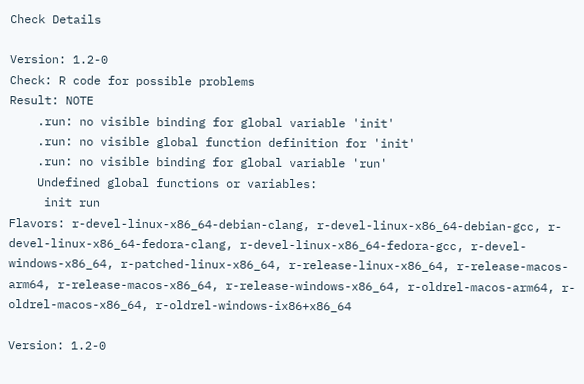Check Details

Version: 1.2-0
Check: R code for possible problems
Result: NOTE
    .run: no visible binding for global variable 'init'
    .run: no visible global function definition for 'init'
    .run: no visible binding for global variable 'run'
    Undefined global functions or variables:
     init run
Flavors: r-devel-linux-x86_64-debian-clang, r-devel-linux-x86_64-debian-gcc, r-devel-linux-x86_64-fedora-clang, r-devel-linux-x86_64-fedora-gcc, r-devel-windows-x86_64, r-patched-linux-x86_64, r-release-linux-x86_64, r-release-macos-arm64, r-release-macos-x86_64, r-release-windows-x86_64, r-oldrel-macos-arm64, r-oldrel-macos-x86_64, r-oldrel-windows-ix86+x86_64

Version: 1.2-0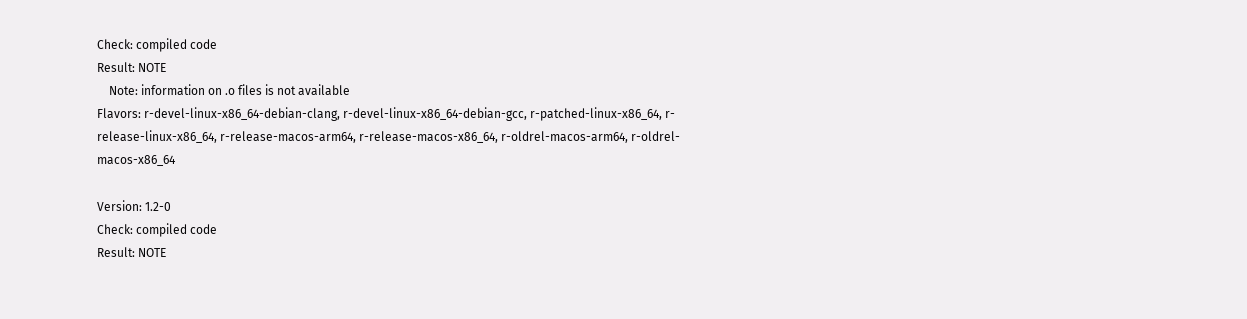Check: compiled code
Result: NOTE
    Note: information on .o files is not available
Flavors: r-devel-linux-x86_64-debian-clang, r-devel-linux-x86_64-debian-gcc, r-patched-linux-x86_64, r-release-linux-x86_64, r-release-macos-arm64, r-release-macos-x86_64, r-oldrel-macos-arm64, r-oldrel-macos-x86_64

Version: 1.2-0
Check: compiled code
Result: NOTE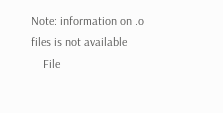Note: information on .o files is not available
    File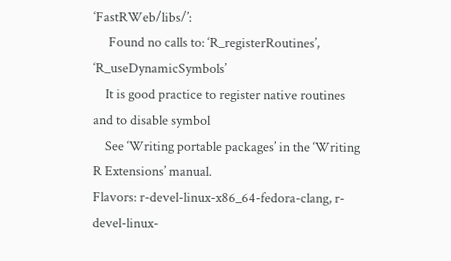‘FastRWeb/libs/’:
     Found no calls to: ‘R_registerRoutines’, ‘R_useDynamicSymbols’
    It is good practice to register native routines and to disable symbol
    See ‘Writing portable packages’ in the ‘Writing R Extensions’ manual.
Flavors: r-devel-linux-x86_64-fedora-clang, r-devel-linux-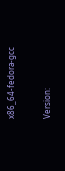x86_64-fedora-gcc

Version: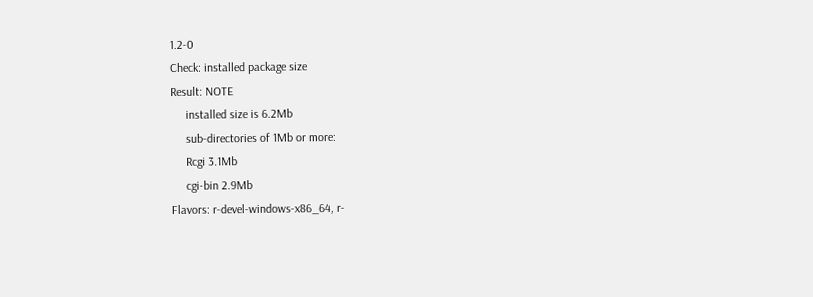1.2-0
Check: installed package size
Result: NOTE
     installed size is 6.2Mb
     sub-directories of 1Mb or more:
     Rcgi 3.1Mb
     cgi-bin 2.9Mb
Flavors: r-devel-windows-x86_64, r-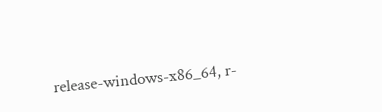release-windows-x86_64, r-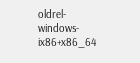oldrel-windows-ix86+x86_64